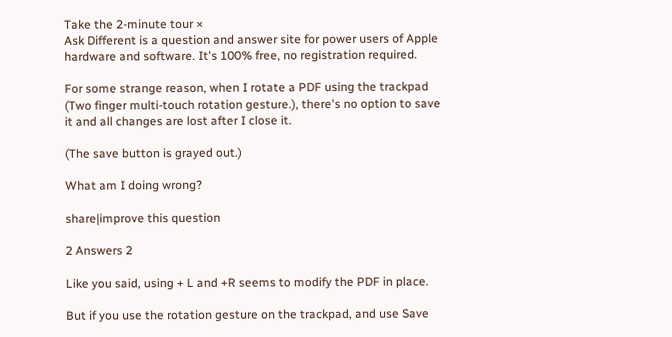Take the 2-minute tour ×
Ask Different is a question and answer site for power users of Apple hardware and software. It's 100% free, no registration required.

For some strange reason, when I rotate a PDF using the trackpad (Two finger multi-touch rotation gesture.), there's no option to save it and all changes are lost after I close it.

(The save button is grayed out.)

What am I doing wrong?

share|improve this question

2 Answers 2

Like you said, using + L and +R seems to modify the PDF in place.

But if you use the rotation gesture on the trackpad, and use Save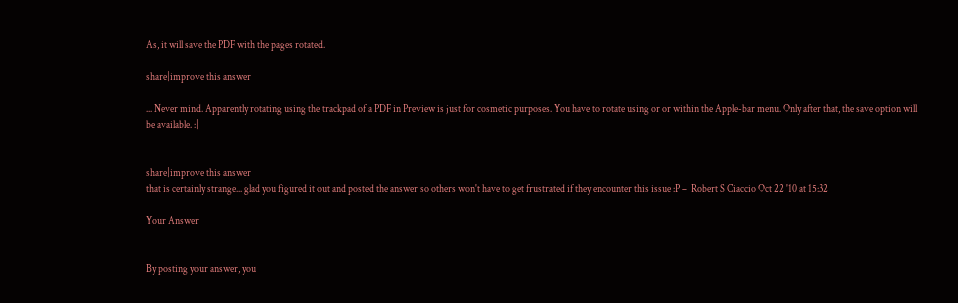As, it will save the PDF with the pages rotated.

share|improve this answer

... Never mind. Apparently rotating using the trackpad of a PDF in Preview is just for cosmetic purposes. You have to rotate using or or within the Apple-bar menu. Only after that, the save option will be available. :|


share|improve this answer
that is certainly strange... glad you figured it out and posted the answer so others won't have to get frustrated if they encounter this issue :P –  Robert S Ciaccio Oct 22 '10 at 15:32

Your Answer


By posting your answer, you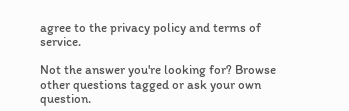agree to the privacy policy and terms of service.

Not the answer you're looking for? Browse other questions tagged or ask your own question.